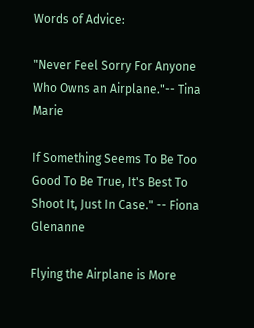Words of Advice:

"Never Feel Sorry For Anyone Who Owns an Airplane."-- Tina Marie

If Something Seems To Be Too Good To Be True, It's Best To Shoot It, Just In Case." -- Fiona Glenanne

Flying the Airplane is More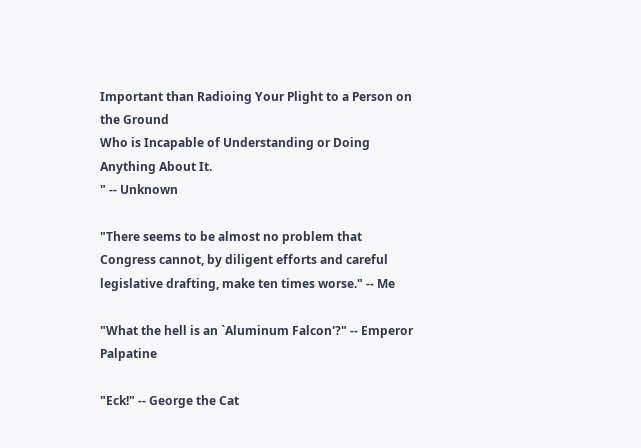Important than Radioing Your Plight to a Person on the Ground
Who is Incapable of Understanding or Doing Anything About It.
" -- Unknown

"There seems to be almost no problem that Congress cannot, by diligent efforts and careful legislative drafting, make ten times worse." -- Me

"What the hell is an `Aluminum Falcon'?" -- Emperor Palpatine

"Eck!" -- George the Cat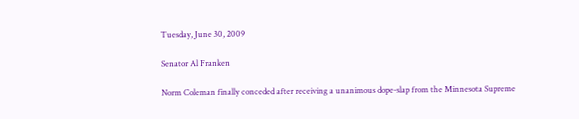Tuesday, June 30, 2009

Senator Al Franken

Norm Coleman finally conceded after receiving a unanimous dope-slap from the Minnesota Supreme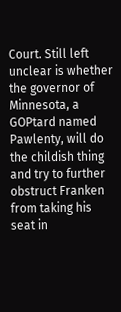Court. Still left unclear is whether the governor of Minnesota, a GOPtard named Pawlenty, will do the childish thing and try to further obstruct Franken from taking his seat in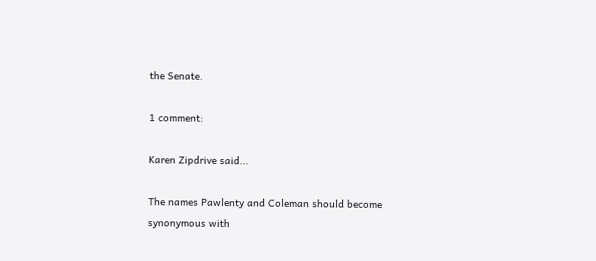the Senate.

1 comment:

Karen Zipdrive said...

The names Pawlenty and Coleman should become synonymous with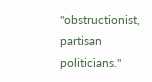"obstructionist, partisan politicians."